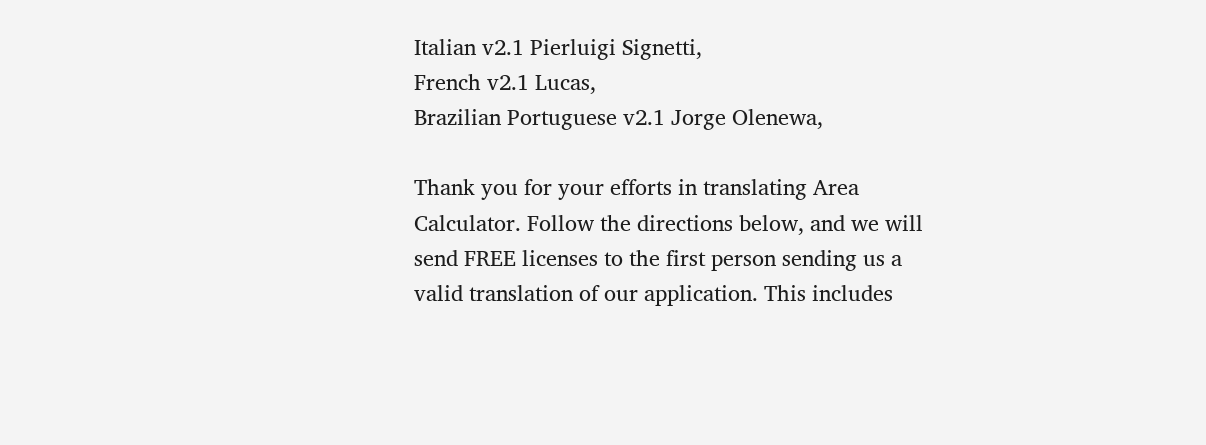Italian v2.1 Pierluigi Signetti,
French v2.1 Lucas,
Brazilian Portuguese v2.1 Jorge Olenewa,

Thank you for your efforts in translating Area Calculator. Follow the directions below, and we will send FREE licenses to the first person sending us a valid translation of our application. This includes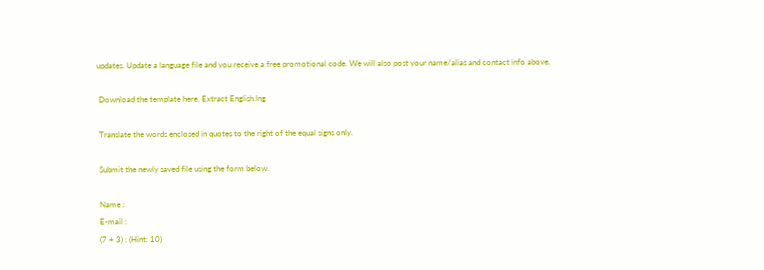updates. Update a language file and you receive a free promotional code. We will also post your name/alias and contact info above.

 Download the template here. Extract English.lng

 Translate the words enclosed in quotes to the right of the equal signs only.

 Submit the newly saved file using the form below.

 Name :
 E-mail :
 (7 + 3) : (Hint: 10)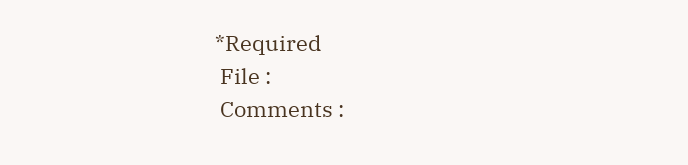*Required
 File :
 Comments :